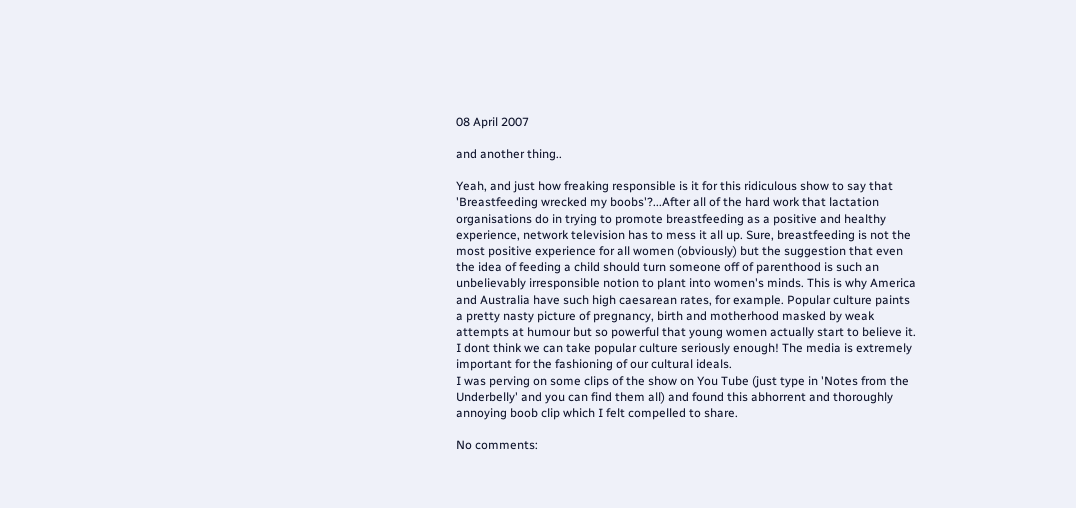08 April 2007

and another thing..

Yeah, and just how freaking responsible is it for this ridiculous show to say that 'Breastfeeding wrecked my boobs'?...After all of the hard work that lactation organisations do in trying to promote breastfeeding as a positive and healthy experience, network television has to mess it all up. Sure, breastfeeding is not the most positive experience for all women (obviously) but the suggestion that even the idea of feeding a child should turn someone off of parenthood is such an unbelievably irresponsible notion to plant into women's minds. This is why America and Australia have such high caesarean rates, for example. Popular culture paints a pretty nasty picture of pregnancy, birth and motherhood masked by weak attempts at humour but so powerful that young women actually start to believe it. I dont think we can take popular culture seriously enough! The media is extremely important for the fashioning of our cultural ideals.
I was perving on some clips of the show on You Tube (just type in 'Notes from the Underbelly' and you can find them all) and found this abhorrent and thoroughly annoying boob clip which I felt compelled to share.

No comments: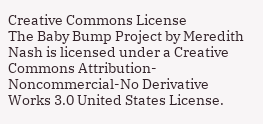Creative Commons License
The Baby Bump Project by Meredith Nash is licensed under a Creative Commons Attribution-Noncommercial-No Derivative Works 3.0 United States License.